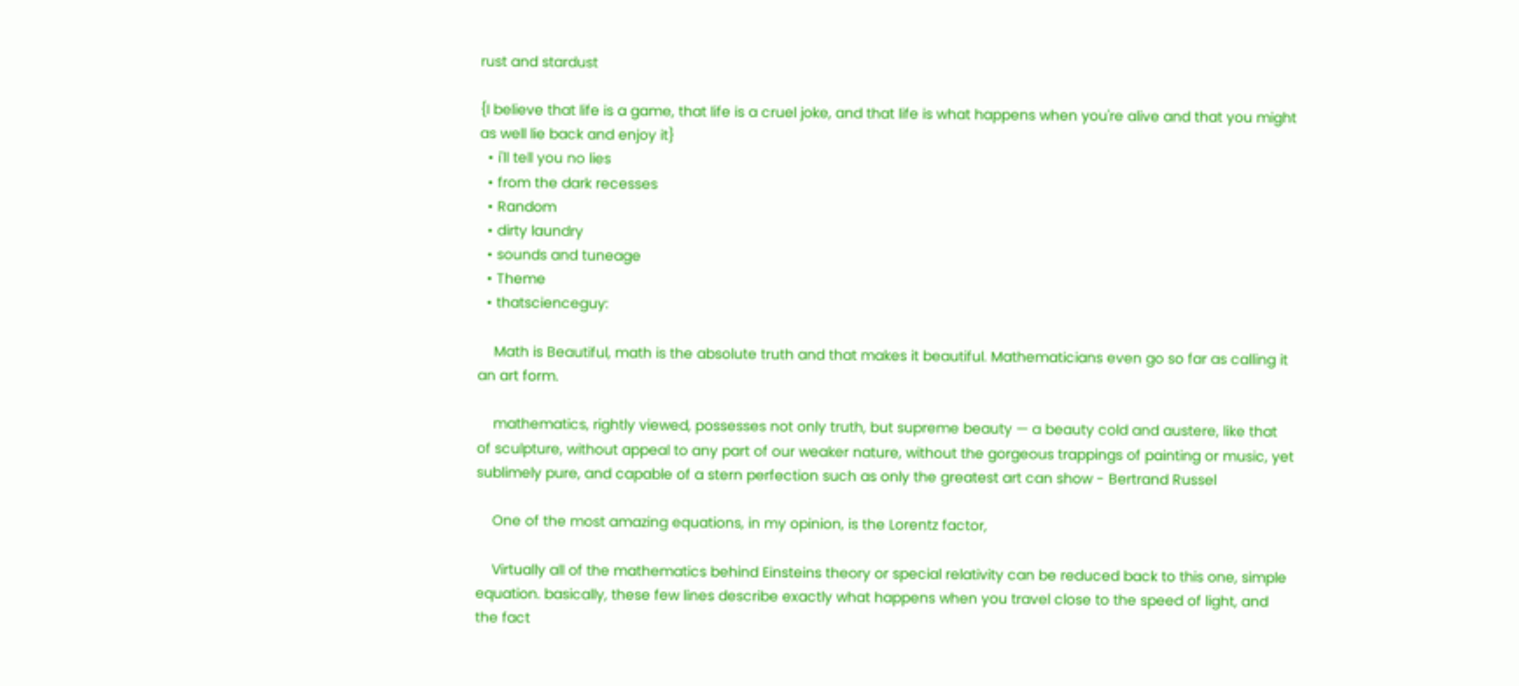rust and stardust

{I believe that life is a game, that life is a cruel joke, and that life is what happens when you're alive and that you might as well lie back and enjoy it}
  • i'll tell you no lies
  • from the dark recesses
  • Random
  • dirty laundry
  • sounds and tuneage
  • Theme
  • thatscienceguy:

    Math is Beautiful, math is the absolute truth and that makes it beautiful. Mathematicians even go so far as calling it an art form.

    mathematics, rightly viewed, possesses not only truth, but supreme beauty — a beauty cold and austere, like that of sculpture, without appeal to any part of our weaker nature, without the gorgeous trappings of painting or music, yet sublimely pure, and capable of a stern perfection such as only the greatest art can show - Bertrand Russel

    One of the most amazing equations, in my opinion, is the Lorentz factor,

    Virtually all of the mathematics behind Einsteins theory or special relativity can be reduced back to this one, simple equation. basically, these few lines describe exactly what happens when you travel close to the speed of light, and the fact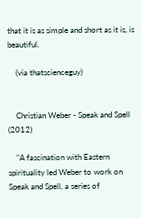that it is as simple and short as it is, is beautiful.

    (via thatscienceguy)


    Christian Weber - Speak and Spell (2012)

    "A fascination with Eastern spirituality led Weber to work on Speak and Spell, a series of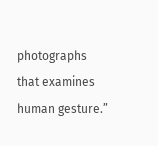photographs that examines human gesture.”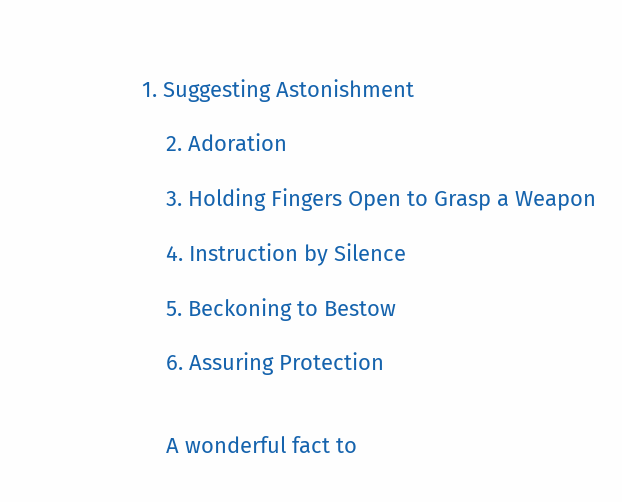1. Suggesting Astonishment

    2. Adoration

    3. Holding Fingers Open to Grasp a Weapon

    4. Instruction by Silence

    5. Beckoning to Bestow

    6. Assuring Protection


    A wonderful fact to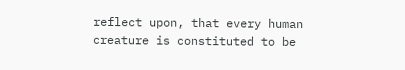reflect upon, that every human creature is constituted to be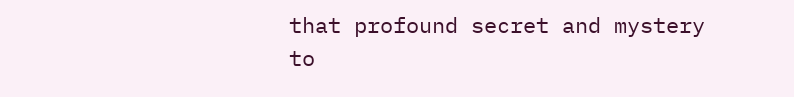that profound secret and mystery to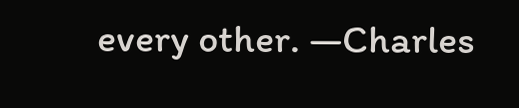every other. —Charles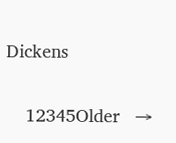Dickens

    12345Older   →